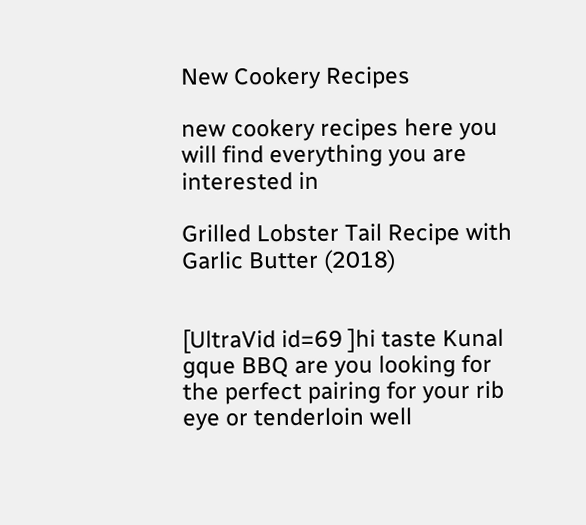New Cookery Recipes

new cookery recipes here you will find everything you are interested in

Grilled Lobster Tail Recipe with Garlic Butter (2018)


[UltraVid id=69 ]hi taste Kunal gque BBQ are you looking for the perfect pairing for your rib eye or tenderloin well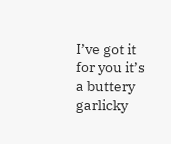I’ve got it for you it’s a buttery garlicky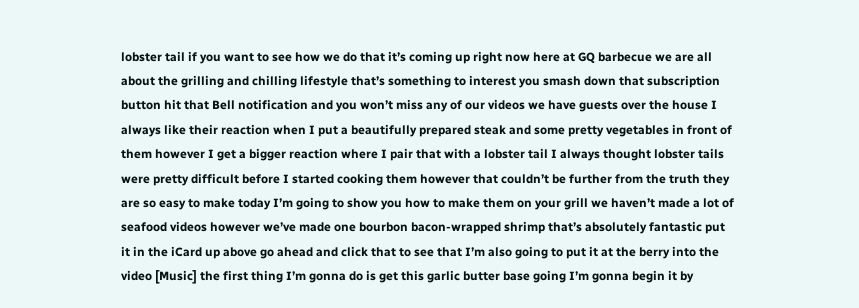lobster tail if you want to see how we do that it’s coming up right now here at GQ barbecue we are all about the grilling and chilling lifestyle that’s something to interest you smash down that subscription button hit that Bell notification and you won’t miss any of our videos we have guests over the house I always like their reaction when I put a beautifully prepared steak and some pretty vegetables in front of them however I get a bigger reaction where I pair that with a lobster tail I always thought lobster tails were pretty difficult before I started cooking them however that couldn’t be further from the truth they are so easy to make today I’m going to show you how to make them on your grill we haven’t made a lot of seafood videos however we’ve made one bourbon bacon-wrapped shrimp that’s absolutely fantastic put it in the iCard up above go ahead and click that to see that I’m also going to put it at the berry into the video [Music] the first thing I’m gonna do is get this garlic butter base going I’m gonna begin it by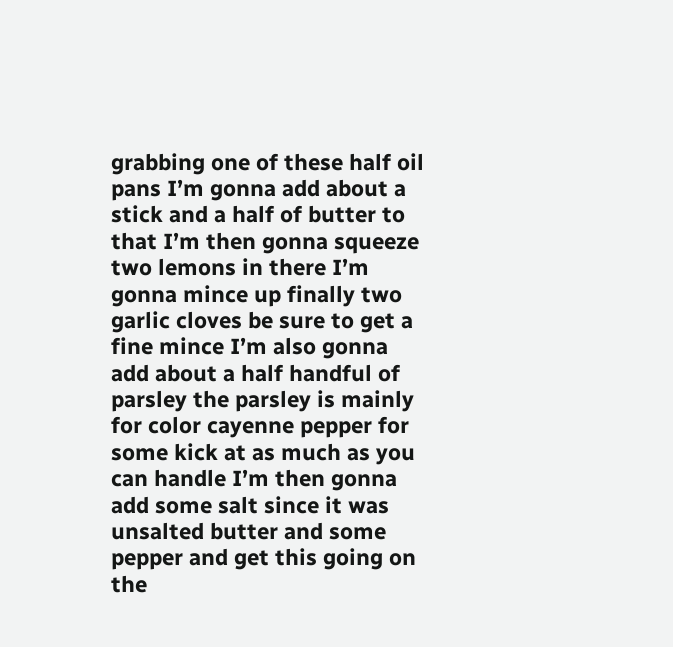grabbing one of these half oil pans I’m gonna add about a stick and a half of butter to that I’m then gonna squeeze two lemons in there I’m gonna mince up finally two garlic cloves be sure to get a fine mince I’m also gonna add about a half handful of parsley the parsley is mainly for color cayenne pepper for some kick at as much as you can handle I’m then gonna add some salt since it was unsalted butter and some pepper and get this going on the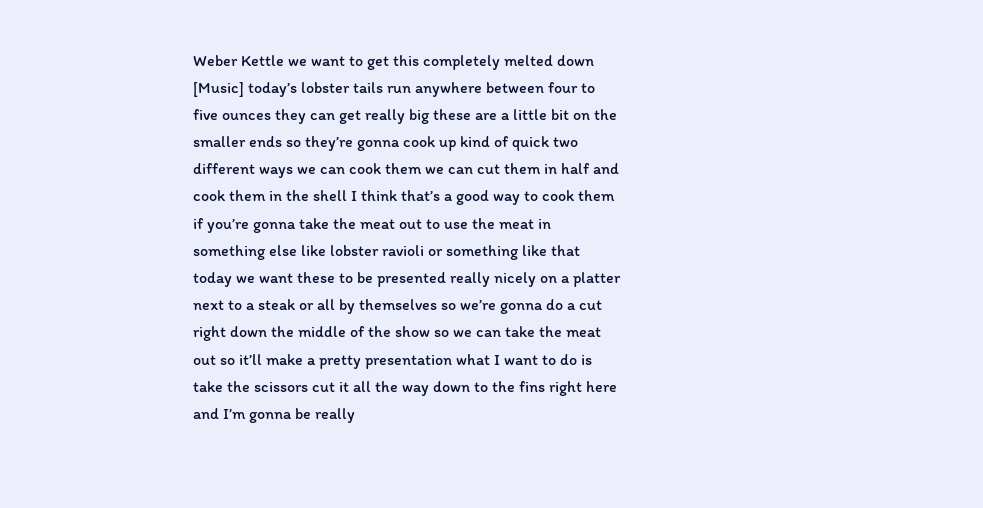Weber Kettle we want to get this completely melted down [Music] today’s lobster tails run anywhere between four to five ounces they can get really big these are a little bit on the smaller ends so they’re gonna cook up kind of quick two different ways we can cook them we can cut them in half and cook them in the shell I think that’s a good way to cook them if you’re gonna take the meat out to use the meat in something else like lobster ravioli or something like that today we want these to be presented really nicely on a platter next to a steak or all by themselves so we’re gonna do a cut right down the middle of the show so we can take the meat out so it’ll make a pretty presentation what I want to do is take the scissors cut it all the way down to the fins right here and I’m gonna be really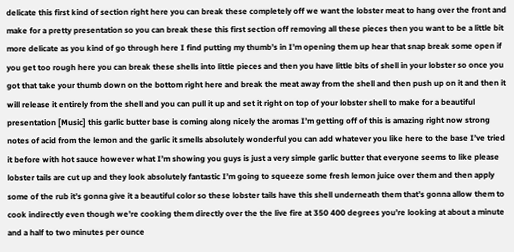delicate this first kind of section right here you can break these completely off we want the lobster meat to hang over the front and make for a pretty presentation so you can break these this first section off removing all these pieces then you want to be a little bit more delicate as you kind of go through here I find putting my thumb’s in I’m opening them up hear that snap break some open if you get too rough here you can break these shells into little pieces and then you have little bits of shell in your lobster so once you got that take your thumb down on the bottom right here and break the meat away from the shell and then push up on it and then it will release it entirely from the shell and you can pull it up and set it right on top of your lobster shell to make for a beautiful presentation [Music] this garlic butter base is coming along nicely the aromas I’m getting off of this is amazing right now strong notes of acid from the lemon and the garlic it smells absolutely wonderful you can add whatever you like here to the base I’ve tried it before with hot sauce however what I’m showing you guys is just a very simple garlic butter that everyone seems to like please lobster tails are cut up and they look absolutely fantastic I’m going to squeeze some fresh lemon juice over them and then apply some of the rub it’s gonna give it a beautiful color so these lobster tails have this shell underneath them that’s gonna allow them to cook indirectly even though we’re cooking them directly over the the live fire at 350 400 degrees you’re looking at about a minute and a half to two minutes per ounce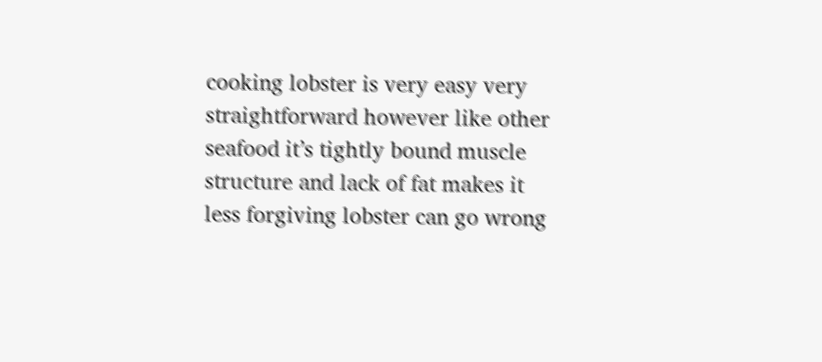cooking lobster is very easy very straightforward however like other seafood it’s tightly bound muscle structure and lack of fat makes it less forgiving lobster can go wrong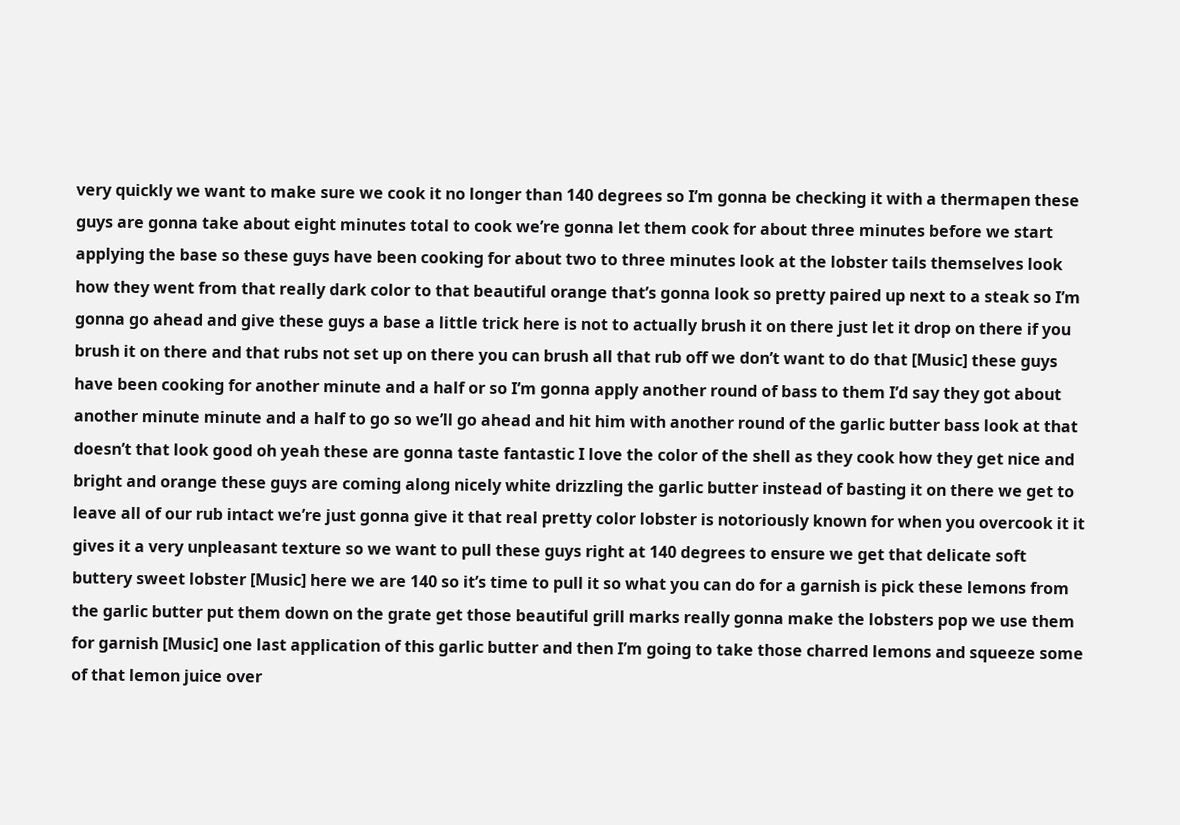very quickly we want to make sure we cook it no longer than 140 degrees so I’m gonna be checking it with a thermapen these guys are gonna take about eight minutes total to cook we’re gonna let them cook for about three minutes before we start applying the base so these guys have been cooking for about two to three minutes look at the lobster tails themselves look how they went from that really dark color to that beautiful orange that’s gonna look so pretty paired up next to a steak so I’m gonna go ahead and give these guys a base a little trick here is not to actually brush it on there just let it drop on there if you brush it on there and that rubs not set up on there you can brush all that rub off we don’t want to do that [Music] these guys have been cooking for another minute and a half or so I’m gonna apply another round of bass to them I’d say they got about another minute minute and a half to go so we’ll go ahead and hit him with another round of the garlic butter bass look at that doesn’t that look good oh yeah these are gonna taste fantastic I love the color of the shell as they cook how they get nice and bright and orange these guys are coming along nicely white drizzling the garlic butter instead of basting it on there we get to leave all of our rub intact we’re just gonna give it that real pretty color lobster is notoriously known for when you overcook it it gives it a very unpleasant texture so we want to pull these guys right at 140 degrees to ensure we get that delicate soft buttery sweet lobster [Music] here we are 140 so it’s time to pull it so what you can do for a garnish is pick these lemons from the garlic butter put them down on the grate get those beautiful grill marks really gonna make the lobsters pop we use them for garnish [Music] one last application of this garlic butter and then I’m going to take those charred lemons and squeeze some of that lemon juice over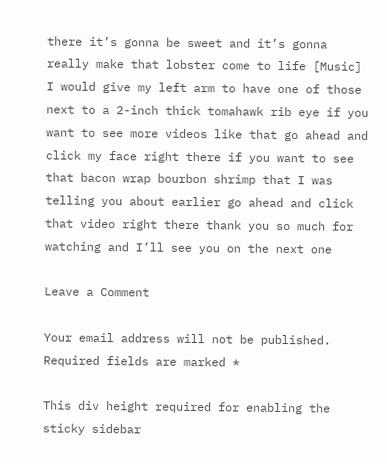there it’s gonna be sweet and it’s gonna really make that lobster come to life [Music] I would give my left arm to have one of those next to a 2-inch thick tomahawk rib eye if you want to see more videos like that go ahead and click my face right there if you want to see that bacon wrap bourbon shrimp that I was telling you about earlier go ahead and click that video right there thank you so much for watching and I’ll see you on the next one

Leave a Comment

Your email address will not be published. Required fields are marked *

This div height required for enabling the sticky sidebar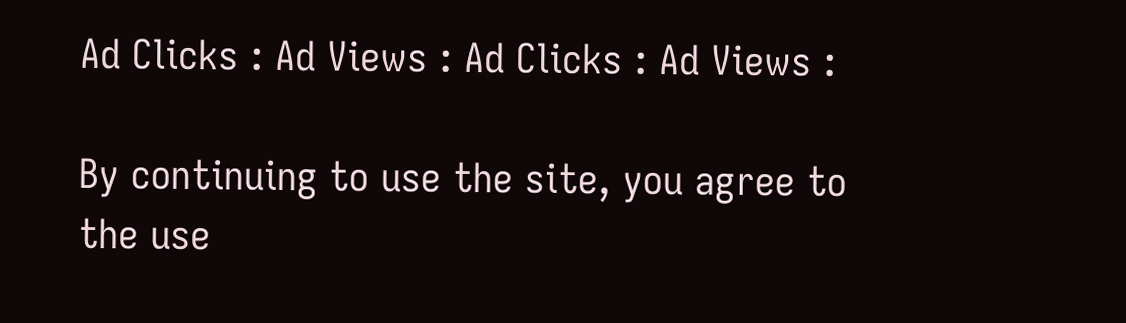Ad Clicks : Ad Views : Ad Clicks : Ad Views :

By continuing to use the site, you agree to the use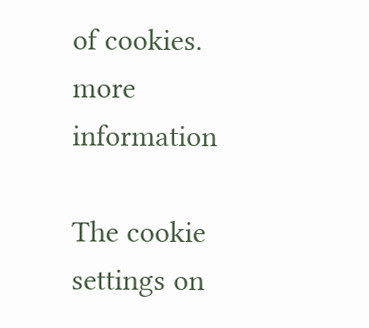of cookies. more information

The cookie settings on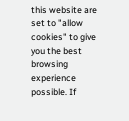this website are set to "allow cookies" to give you the best browsing experience possible. If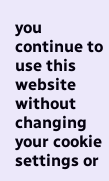you continue to use this website without changing your cookie settings or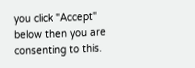you click "Accept" below then you are consenting to this.